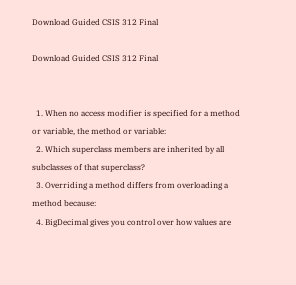Download Guided CSIS 312 Final

Download Guided CSIS 312 Final


  1. When no access modifier is specified for a method or variable, the method or variable:
  2. Which superclass members are inherited by all subclasses of that superclass?
  3. Overriding a method differs from overloading a method because:
  4. BigDecimal gives you control over how values are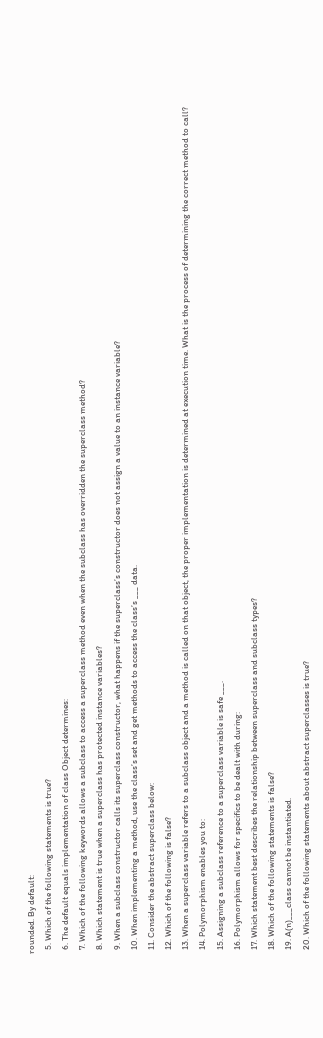rounded. By default:
  5. Which of the following statements is true?
  6. The default equals implementation of class Object determines:
  7. Which of the following keywords allows a subclass to access a superclass method even when the subclass has overridden the superclass method?
  8. Which statement is true when a superclass has protected instance variables?
  9. When a subclass constructor calls its superclass constructor, what happens if the superclass’s constructor does not assign a value to an instance variable?
  10. When implementing a method, use the class’s set and get methods to access the class’s ___ data.
  11. Consider the abstract superclass below:
  12. Which of the following is false?
  13. When a superclass variable refers to a subclass object and a method is called on that object, the proper implementation is determined at execution time. What is the process of determining the correct method to call?
  14. Polymorphism enables you to:
  15. Assigning a subclass reference to a superclass variable is safe ___.
  16. Polymorphism allows for specifics to be dealt with during:
  17. Which statement best describes the relationship between superclass and subclass types?
  18. Which of the following statements is false?
  19. A(n)___class cannot be instantiated.
  20. Which of the following statements about abstract superclasses is true?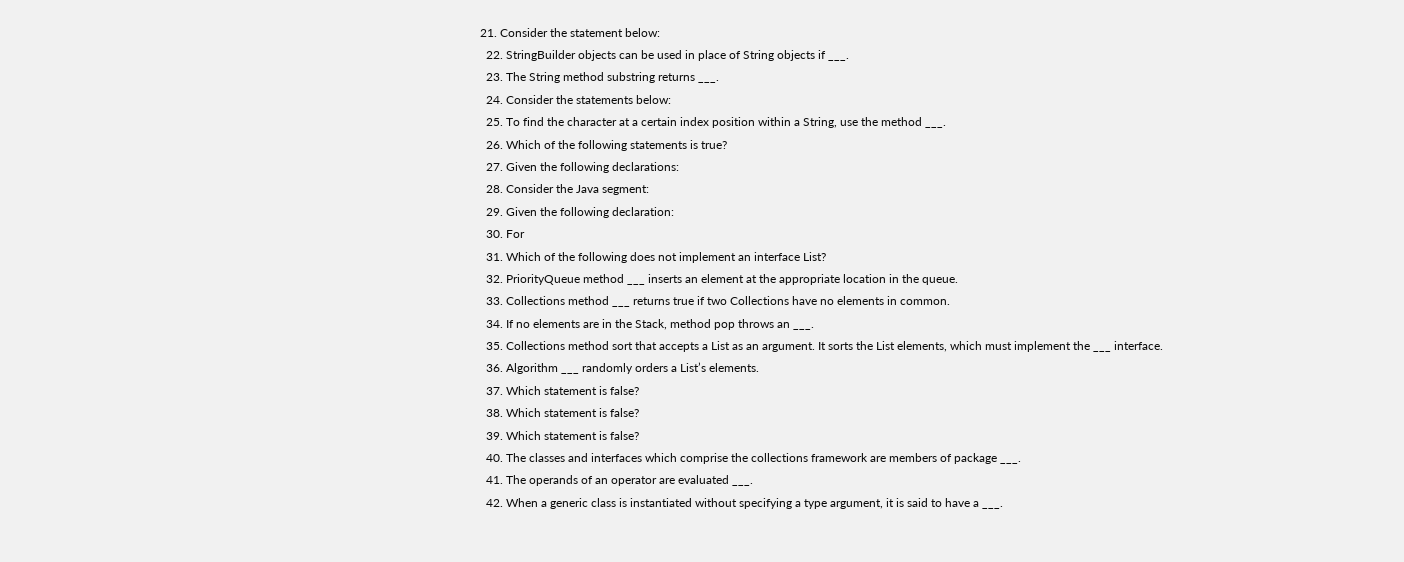21. Consider the statement below:
  22. StringBuilder objects can be used in place of String objects if ___.
  23. The String method substring returns ___.
  24. Consider the statements below:
  25. To find the character at a certain index position within a String, use the method ___.
  26. Which of the following statements is true?
  27. Given the following declarations:
  28. Consider the Java segment:
  29. Given the following declaration:
  30. For
  31. Which of the following does not implement an interface List?
  32. PriorityQueue method ___ inserts an element at the appropriate location in the queue.
  33. Collections method ___ returns true if two Collections have no elements in common.
  34. If no elements are in the Stack, method pop throws an ___.
  35. Collections method sort that accepts a List as an argument. It sorts the List elements, which must implement the ___ interface.
  36. Algorithm ___ randomly orders a List’s elements.
  37. Which statement is false?
  38. Which statement is false?
  39. Which statement is false?
  40. The classes and interfaces which comprise the collections framework are members of package ___.
  41. The operands of an operator are evaluated ___.
  42. When a generic class is instantiated without specifying a type argument, it is said to have a ___.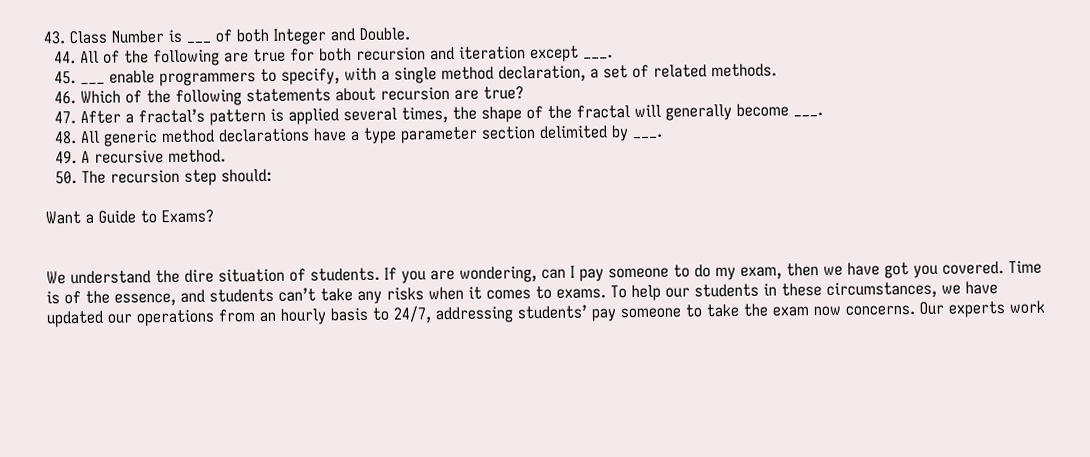43. Class Number is ___ of both Integer and Double.
  44. All of the following are true for both recursion and iteration except ___.
  45. ___ enable programmers to specify, with a single method declaration, a set of related methods.
  46. Which of the following statements about recursion are true?
  47. After a fractal’s pattern is applied several times, the shape of the fractal will generally become ___.
  48. All generic method declarations have a type parameter section delimited by ___.
  49. A recursive method.
  50. The recursion step should:

Want a Guide to Exams?


We understand the dire situation of students. If you are wondering, can I pay someone to do my exam, then we have got you covered. Time is of the essence, and students can’t take any risks when it comes to exams. To help our students in these circumstances, we have updated our operations from an hourly basis to 24/7, addressing students’ pay someone to take the exam now concerns. Our experts work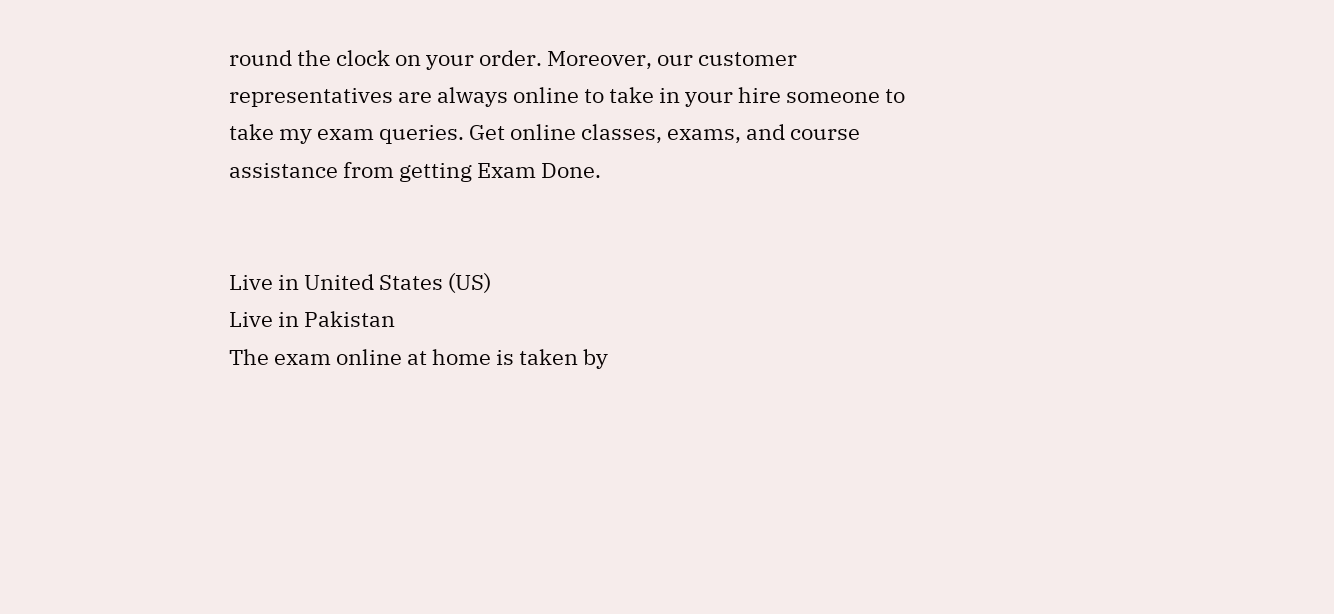round the clock on your order. Moreover, our customer representatives are always online to take in your hire someone to take my exam queries. Get online classes, exams, and course assistance from getting Exam Done.


Live in United States (US)
Live in Pakistan
The exam online at home is taken by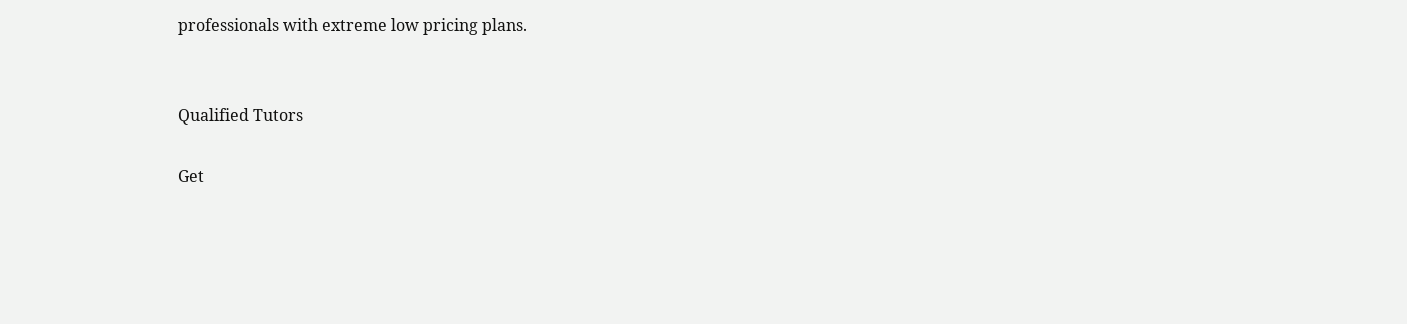professionals with extreme low pricing plans.


Qualified Tutors

Get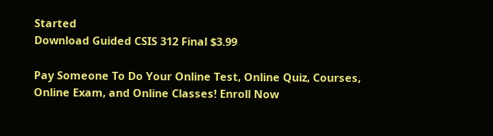Started
Download Guided CSIS 312 Final $3.99

Pay Someone To Do Your Online Test, Online Quiz, Courses, Online Exam, and Online Classes! Enroll Now